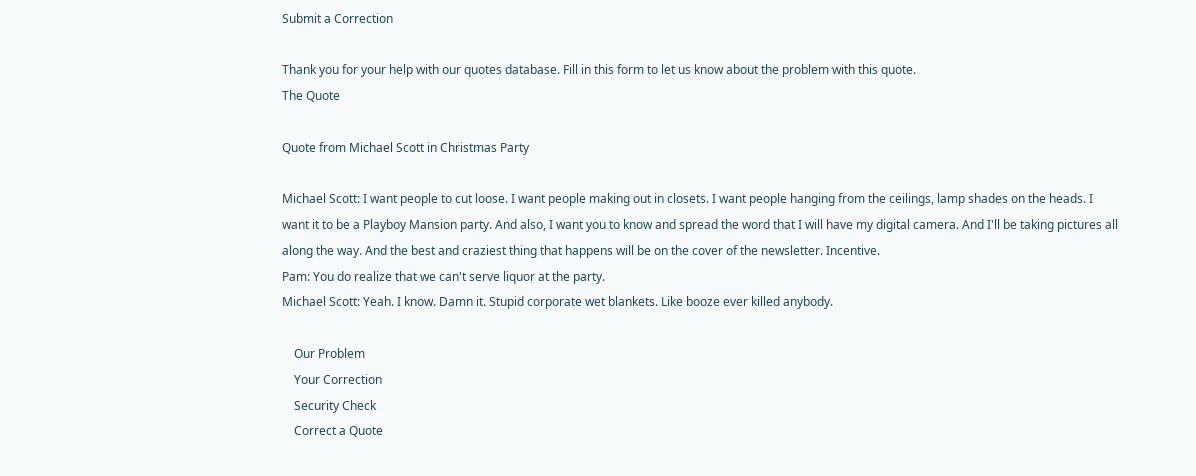Submit a Correction

Thank you for your help with our quotes database. Fill in this form to let us know about the problem with this quote.
The Quote

Quote from Michael Scott in Christmas Party

Michael Scott: I want people to cut loose. I want people making out in closets. I want people hanging from the ceilings, lamp shades on the heads. I want it to be a Playboy Mansion party. And also, I want you to know and spread the word that I will have my digital camera. And I'll be taking pictures all along the way. And the best and craziest thing that happens will be on the cover of the newsletter. Incentive.
Pam: You do realize that we can't serve liquor at the party.
Michael Scott: Yeah. I know. Damn it. Stupid corporate wet blankets. Like booze ever killed anybody.

    Our Problem
    Your Correction
    Security Check
    Correct a Quote